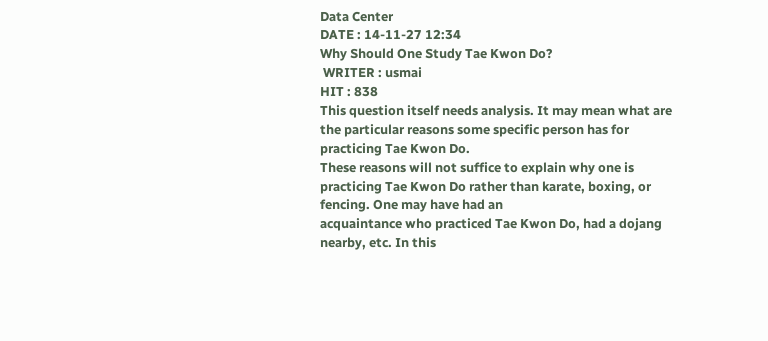Data Center
DATE : 14-11-27 12:34
Why Should One Study Tae Kwon Do?
 WRITER : usmai
HIT : 838
This question itself needs analysis. It may mean what are the particular reasons some specific person has for practicing Tae Kwon Do.
These reasons will not suffice to explain why one is practicing Tae Kwon Do rather than karate, boxing, or fencing. One may have had an
acquaintance who practiced Tae Kwon Do, had a dojang nearby, etc. In this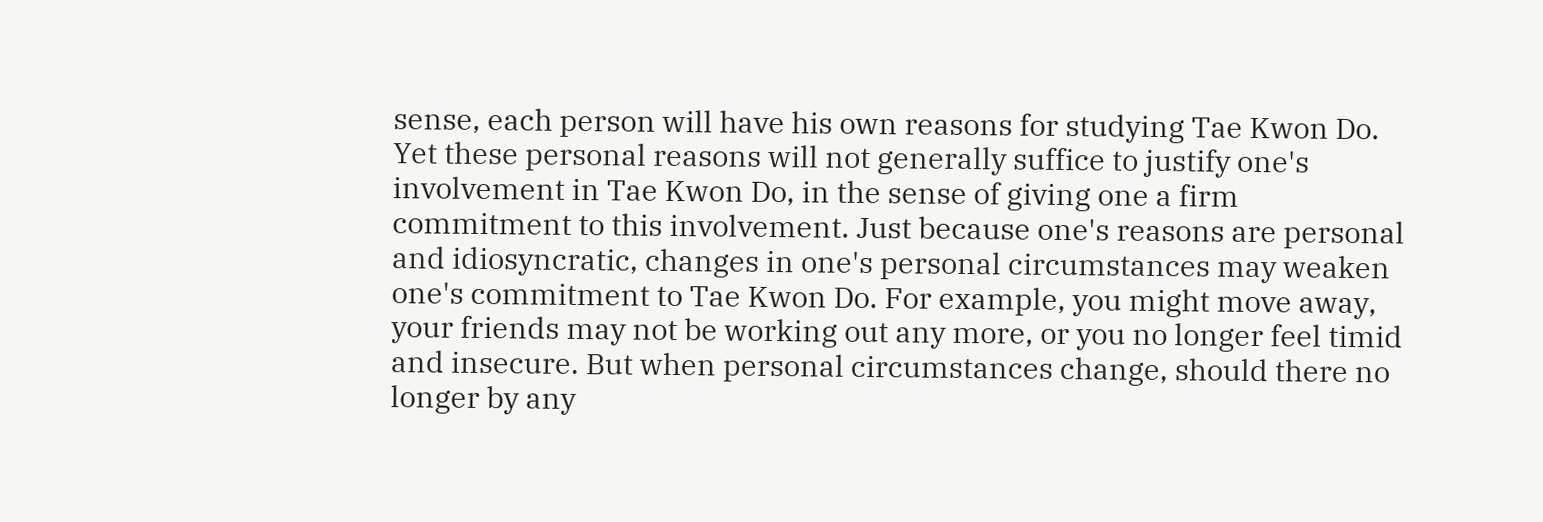sense, each person will have his own reasons for studying Tae Kwon Do. Yet these personal reasons will not generally suffice to justify one's involvement in Tae Kwon Do, in the sense of giving one a firm commitment to this involvement. Just because one's reasons are personal and idiosyncratic, changes in one's personal circumstances may weaken one's commitment to Tae Kwon Do. For example, you might move away, your friends may not be working out any more, or you no longer feel timid and insecure. But when personal circumstances change, should there no longer by any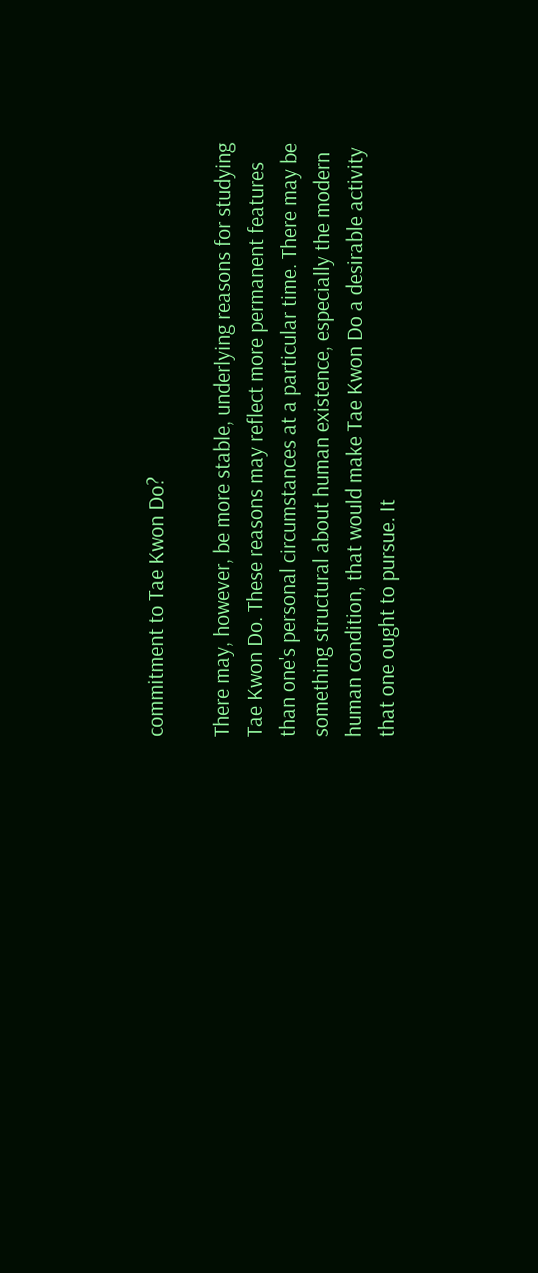commitment to Tae Kwon Do?

There may, however, be more stable, underlying reasons for studying Tae Kwon Do. These reasons may reflect more permanent features
than one's personal circumstances at a particular time. There may be something structural about human existence, especially the modern human condition, that would make Tae Kwon Do a desirable activity that one ought to pursue. It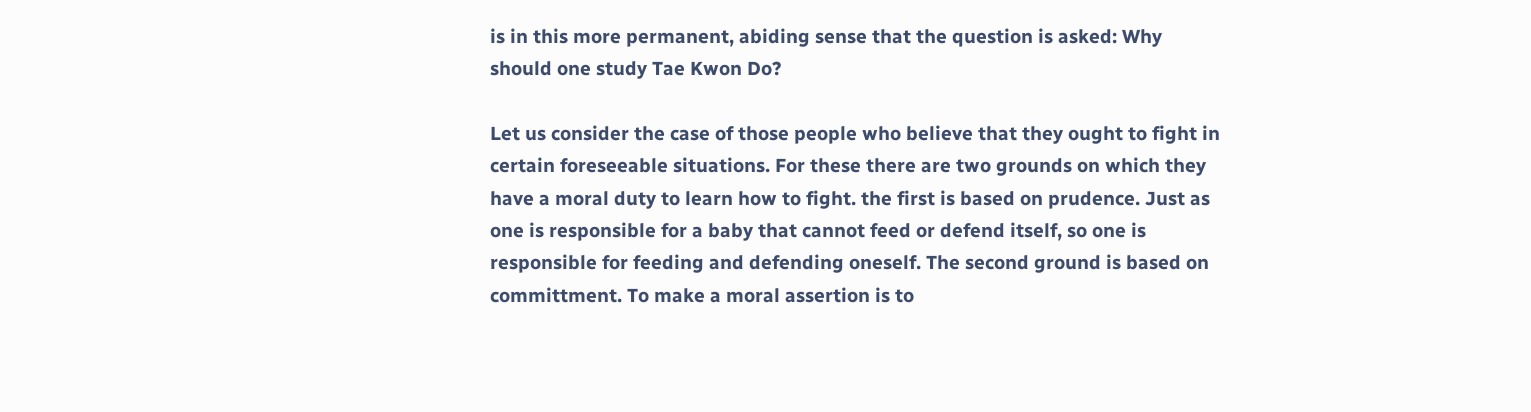is in this more permanent, abiding sense that the question is asked: Why should one study Tae Kwon Do?

Let us consider the case of those people who believe that they ought to fight in certain foreseeable situations. For these there are two grounds on which they have a moral duty to learn how to fight. the first is based on prudence. Just as one is responsible for a baby that cannot feed or defend itself, so one is responsible for feeding and defending oneself. The second ground is based on committment. To make a moral assertion is to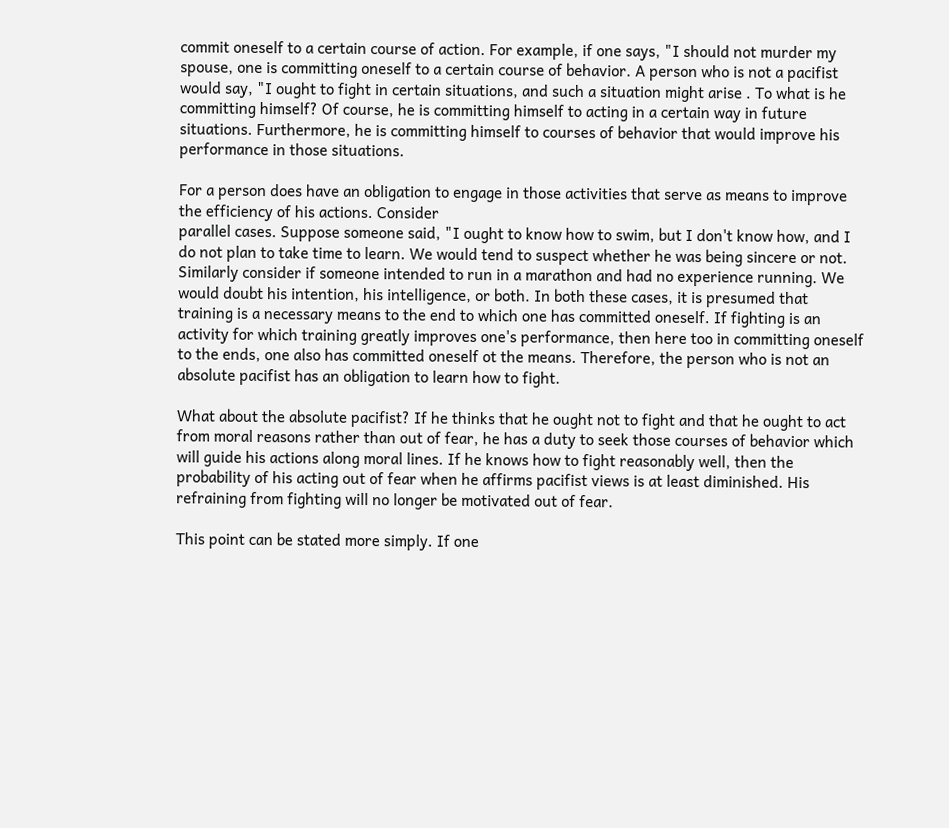commit oneself to a certain course of action. For example, if one says, "I should not murder my spouse, one is committing oneself to a certain course of behavior. A person who is not a pacifist would say, "I ought to fight in certain situations, and such a situation might arise . To what is he committing himself? Of course, he is committing himself to acting in a certain way in future situations. Furthermore, he is committing himself to courses of behavior that would improve his performance in those situations.

For a person does have an obligation to engage in those activities that serve as means to improve the efficiency of his actions. Consider
parallel cases. Suppose someone said, "I ought to know how to swim, but I don't know how, and I do not plan to take time to learn. We would tend to suspect whether he was being sincere or not. Similarly consider if someone intended to run in a marathon and had no experience running. We would doubt his intention, his intelligence, or both. In both these cases, it is presumed that training is a necessary means to the end to which one has committed oneself. If fighting is an activity for which training greatly improves one's performance, then here too in committing oneself to the ends, one also has committed oneself ot the means. Therefore, the person who is not an absolute pacifist has an obligation to learn how to fight.

What about the absolute pacifist? If he thinks that he ought not to fight and that he ought to act from moral reasons rather than out of fear, he has a duty to seek those courses of behavior which will guide his actions along moral lines. If he knows how to fight reasonably well, then the probability of his acting out of fear when he affirms pacifist views is at least diminished. His refraining from fighting will no longer be motivated out of fear.

This point can be stated more simply. If one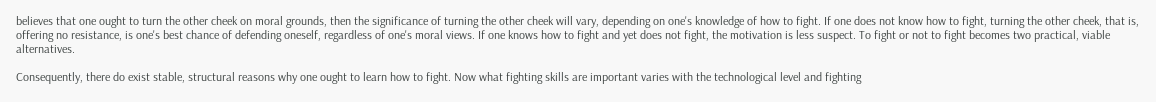believes that one ought to turn the other cheek on moral grounds, then the significance of turning the other cheek will vary, depending on one's knowledge of how to fight. If one does not know how to fight, turning the other cheek, that is, offering no resistance, is one's best chance of defending oneself, regardless of one's moral views. If one knows how to fight and yet does not fight, the motivation is less suspect. To fight or not to fight becomes two practical, viable alternatives.

Consequently, there do exist stable, structural reasons why one ought to learn how to fight. Now what fighting skills are important varies with the technological level and fighting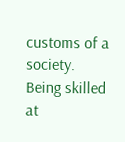customs of a society. Being skilled at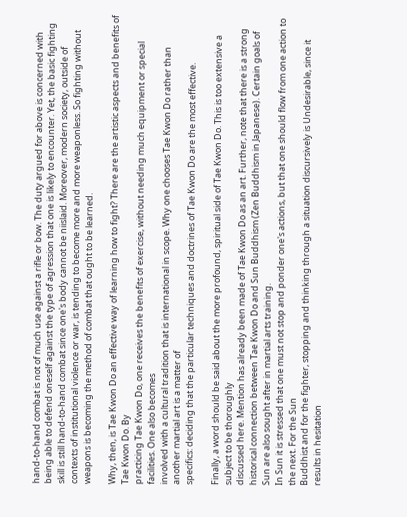hand-to-hand combat is not of much use against a rifle or bow. The duty argued for above is concerned with being able to defend oneself against the type of agression that one is likely to encounter. Yet, the basic fighting skill is still hand-to-hand combat since one's body cannot be niislaid. Moreover, modern society, outside of contexts of institutional violence or war, is tending to become more and more weaponless. So fighting without weapons is becoming the method of combat that ought to be learned.

Why, then, is Tae Kwon Do an effective way of learning how to fight? There are the artistic aspects and benefits of Tae Kwon Do. By
practicing Tae Kwon Do, one receives the benefits of exercise, without needing much equipment or special facilities. One also becomes
involved with a cultural tradition that is international in scope. Why one chooses Tae Kwon Do rather than another martial art is a matter of
specifics: deciding that the particular techniques and doctrines of Tae Kwon Do are the most effective.

Finally, a word should be said about the more profound, spiritual side of Tae Kwon Do. This is too extensive a subject to be thoroughly
discussed here. Mention has already been made of Tae Kwon Do as an art. Further, note that there is a strong historical connection between Tae Kwon Do and Sun Buddhism (Zen Buddhism in Japanese). Certain goals of Sun are also sought after in martial arts training.
In Sun it is stressed that one must not stop and ponder one's actions, but that one should flow from one action to the next. For the Sun
Buddhist and for the fighter, stopping and thinking through a situation discursively is Undesirable, since it results in hesitation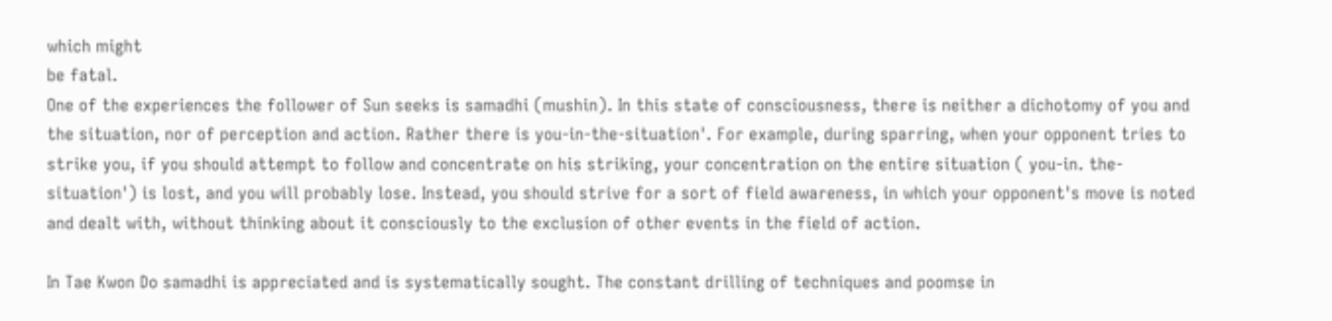which might
be fatal.
One of the experiences the follower of Sun seeks is samadhi (mushin). In this state of consciousness, there is neither a dichotomy of you and the situation, nor of perception and action. Rather there is you-in-the-situation'. For example, during sparring, when your opponent tries to strike you, if you should attempt to follow and concentrate on his striking, your concentration on the entire situation ( you-in. the-situation') is lost, and you will probably lose. Instead, you should strive for a sort of field awareness, in which your opponent's move is noted and dealt with, without thinking about it consciously to the exclusion of other events in the field of action.

In Tae Kwon Do samadhi is appreciated and is systematically sought. The constant drilling of techniques and poomse in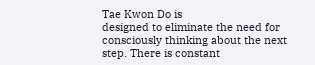Tae Kwon Do is
designed to eliminate the need for consciously thinking about the next step. There is constant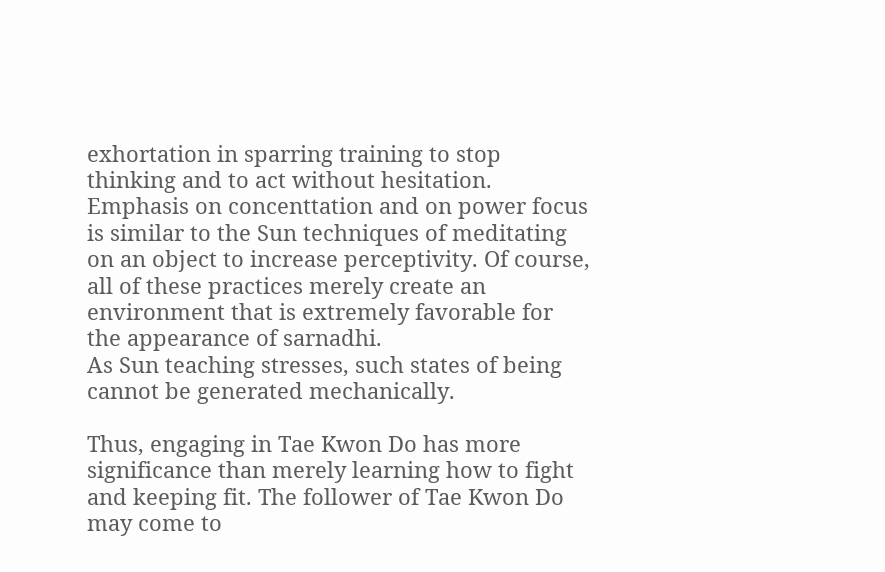exhortation in sparring training to stop thinking and to act without hesitation. Emphasis on concenttation and on power focus is similar to the Sun techniques of meditating on an object to increase perceptivity. Of course, all of these practices merely create an environment that is extremely favorable for the appearance of sarnadhi.
As Sun teaching stresses, such states of being cannot be generated mechanically.

Thus, engaging in Tae Kwon Do has more significance than merely learning how to fight and keeping fit. The follower of Tae Kwon Do may come to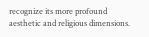recognize its more profound aesthetic and religious dimensions.